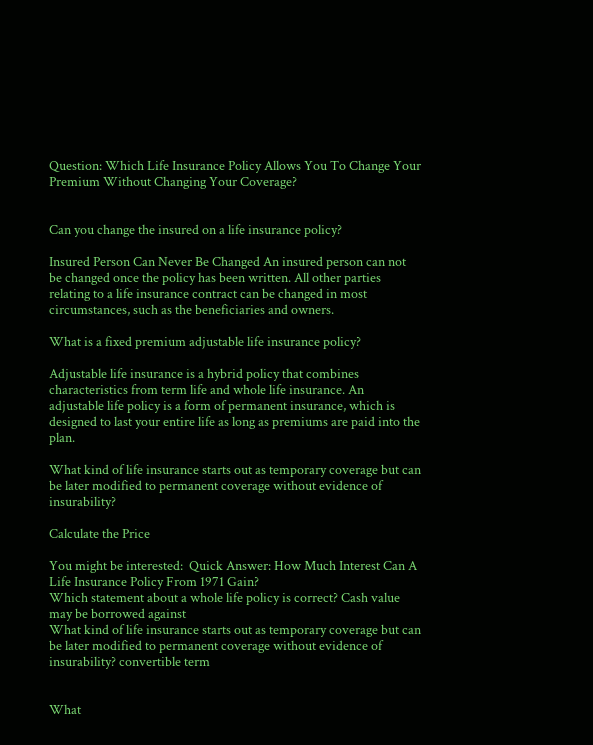Question: Which Life Insurance Policy Allows You To Change Your Premium Without Changing Your Coverage?


Can you change the insured on a life insurance policy?

Insured Person Can Never Be Changed An insured person can not be changed once the policy has been written. All other parties relating to a life insurance contract can be changed in most circumstances, such as the beneficiaries and owners.

What is a fixed premium adjustable life insurance policy?

Adjustable life insurance is a hybrid policy that combines characteristics from term life and whole life insurance. An adjustable life policy is a form of permanent insurance, which is designed to last your entire life as long as premiums are paid into the plan.

What kind of life insurance starts out as temporary coverage but can be later modified to permanent coverage without evidence of insurability?

Calculate the Price

You might be interested:  Quick Answer: How Much Interest Can A Life Insurance Policy From 1971 Gain?
Which statement about a whole life policy is correct? Cash value may be borrowed against
What kind of life insurance starts out as temporary coverage but can be later modified to permanent coverage without evidence of insurability? convertible term


What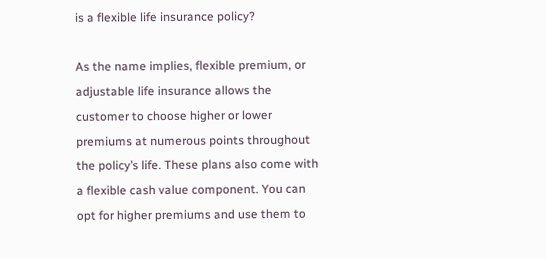is a flexible life insurance policy?

As the name implies, flexible premium, or adjustable life insurance allows the customer to choose higher or lower premiums at numerous points throughout the policy’s life. These plans also come with a flexible cash value component. You can opt for higher premiums and use them to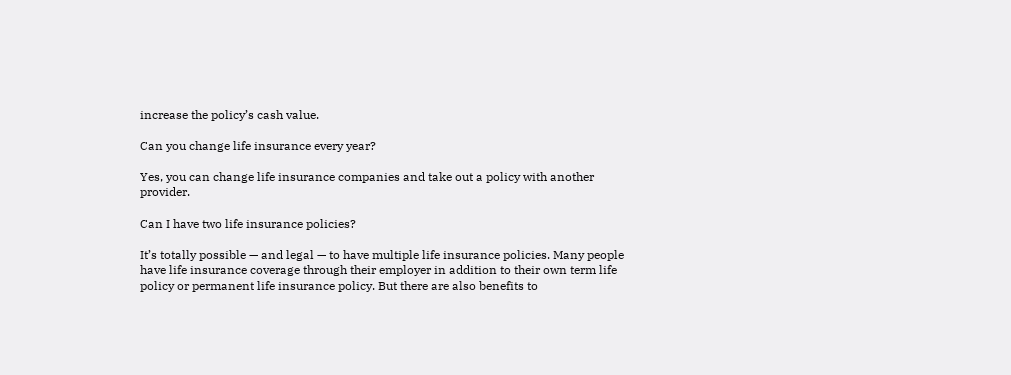increase the policy’s cash value.

Can you change life insurance every year?

Yes, you can change life insurance companies and take out a policy with another provider.

Can I have two life insurance policies?

It’s totally possible — and legal — to have multiple life insurance policies. Many people have life insurance coverage through their employer in addition to their own term life policy or permanent life insurance policy. But there are also benefits to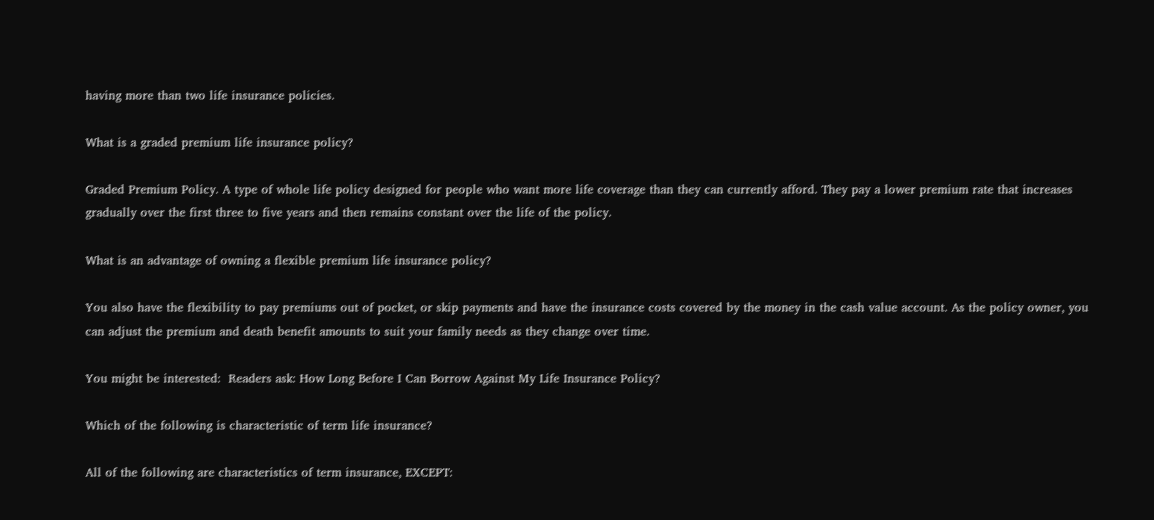having more than two life insurance policies.

What is a graded premium life insurance policy?

Graded Premium Policy. A type of whole life policy designed for people who want more life coverage than they can currently afford. They pay a lower premium rate that increases gradually over the first three to five years and then remains constant over the life of the policy.

What is an advantage of owning a flexible premium life insurance policy?

You also have the flexibility to pay premiums out of pocket, or skip payments and have the insurance costs covered by the money in the cash value account. As the policy owner, you can adjust the premium and death benefit amounts to suit your family needs as they change over time.

You might be interested:  Readers ask: How Long Before I Can Borrow Against My Life Insurance Policy?

Which of the following is characteristic of term life insurance?

All of the following are characteristics of term insurance, EXCEPT: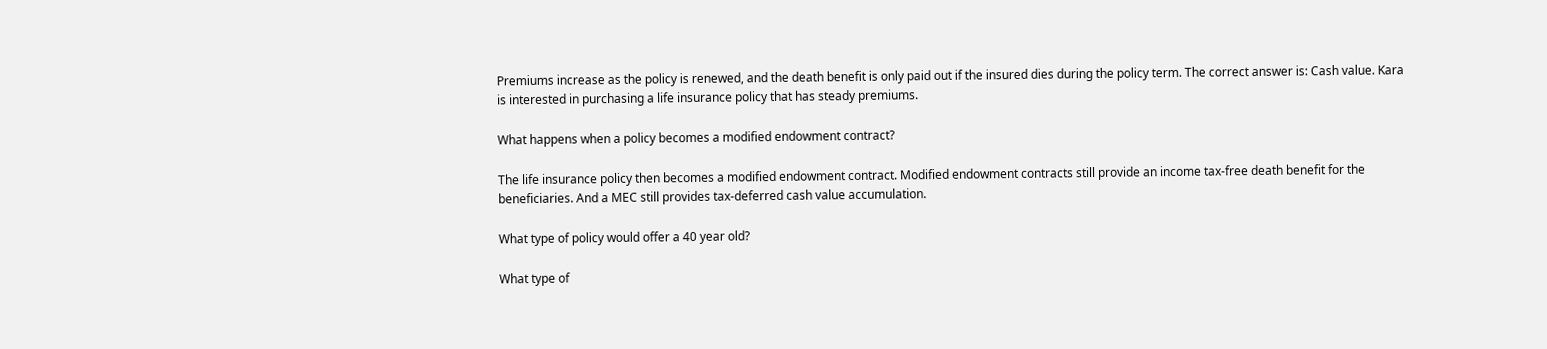Premiums increase as the policy is renewed, and the death benefit is only paid out if the insured dies during the policy term. The correct answer is: Cash value. Kara is interested in purchasing a life insurance policy that has steady premiums.

What happens when a policy becomes a modified endowment contract?

The life insurance policy then becomes a modified endowment contract. Modified endowment contracts still provide an income tax-free death benefit for the beneficiaries. And a MEC still provides tax-deferred cash value accumulation.

What type of policy would offer a 40 year old?

What type of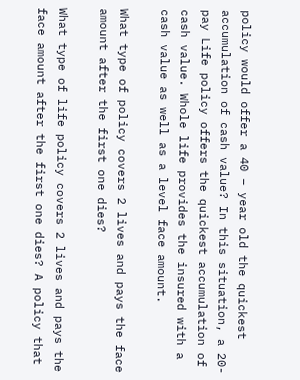policy would offer a 40 – year old the quickest accumulation of cash value? In this situation, a 20-pay Life policy offers the quickest accumulation of cash value. Whole life provides the insured with a cash value as well as a level face amount.

What type of policy covers 2 lives and pays the face amount after the first one dies?

What type of life policy covers 2 lives and pays the face amount after the first one dies? A policy that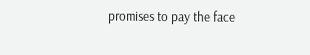promises to pay the face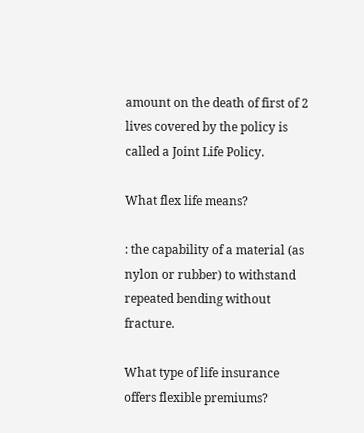amount on the death of first of 2 lives covered by the policy is called a Joint Life Policy.

What flex life means?

: the capability of a material (as nylon or rubber) to withstand repeated bending without fracture.

What type of life insurance offers flexible premiums?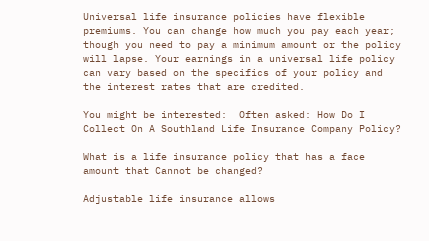Universal life insurance policies have flexible premiums. You can change how much you pay each year; though you need to pay a minimum amount or the policy will lapse. Your earnings in a universal life policy can vary based on the specifics of your policy and the interest rates that are credited.

You might be interested:  Often asked: How Do I Collect On A Southland Life Insurance Company Policy?

What is a life insurance policy that has a face amount that Cannot be changed?

Adjustable life insurance allows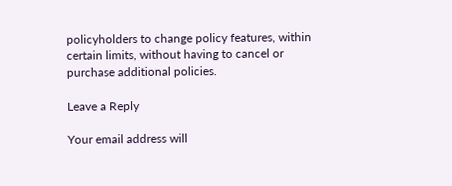policyholders to change policy features, within certain limits, without having to cancel or purchase additional policies.

Leave a Reply

Your email address will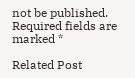not be published. Required fields are marked *

Related Post